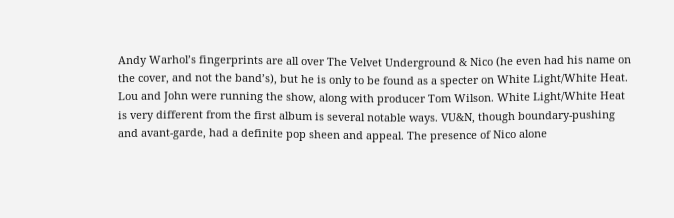Andy Warhol’s fingerprints are all over The Velvet Underground & Nico (he even had his name on the cover, and not the band’s), but he is only to be found as a specter on White Light/White Heat. Lou and John were running the show, along with producer Tom Wilson. White Light/White Heat is very different from the first album is several notable ways. VU&N, though boundary-pushing and avant-garde, had a definite pop sheen and appeal. The presence of Nico alone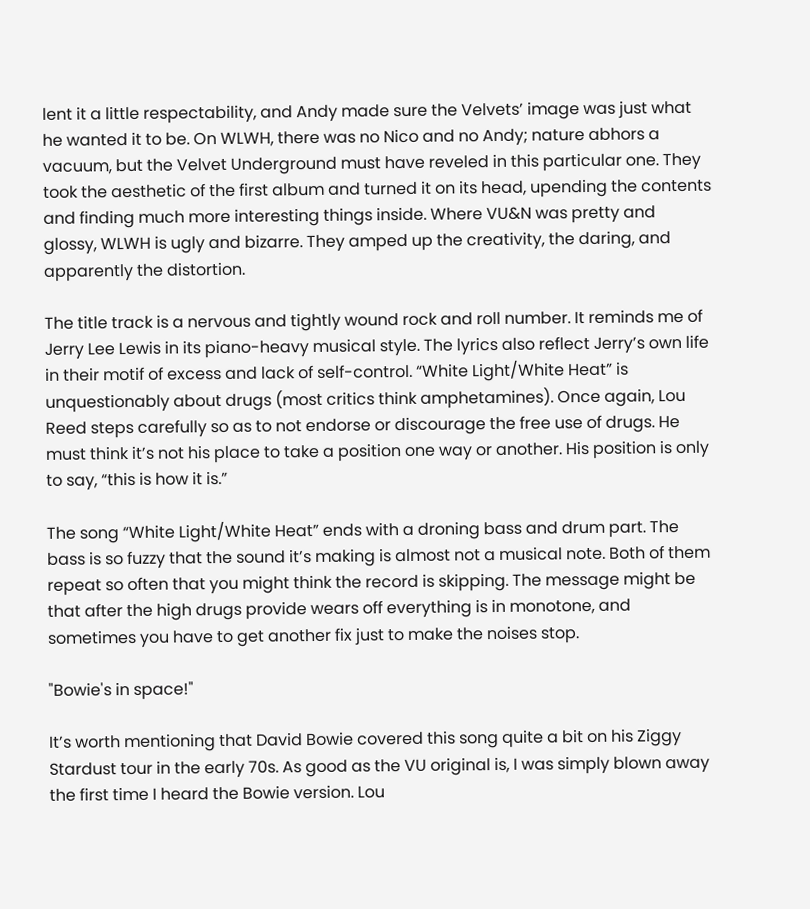lent it a little respectability, and Andy made sure the Velvets’ image was just what he wanted it to be. On WLWH, there was no Nico and no Andy; nature abhors a vacuum, but the Velvet Underground must have reveled in this particular one. They took the aesthetic of the first album and turned it on its head, upending the contents and finding much more interesting things inside. Where VU&N was pretty and glossy, WLWH is ugly and bizarre. They amped up the creativity, the daring, and apparently the distortion.

The title track is a nervous and tightly wound rock and roll number. It reminds me of Jerry Lee Lewis in its piano-heavy musical style. The lyrics also reflect Jerry’s own life in their motif of excess and lack of self-control. “White Light/White Heat” is unquestionably about drugs (most critics think amphetamines). Once again, Lou Reed steps carefully so as to not endorse or discourage the free use of drugs. He must think it’s not his place to take a position one way or another. His position is only to say, “this is how it is.”

The song “White Light/White Heat” ends with a droning bass and drum part. The bass is so fuzzy that the sound it’s making is almost not a musical note. Both of them repeat so often that you might think the record is skipping. The message might be that after the high drugs provide wears off everything is in monotone, and sometimes you have to get another fix just to make the noises stop.

"Bowie's in space!"

It’s worth mentioning that David Bowie covered this song quite a bit on his Ziggy Stardust tour in the early 70s. As good as the VU original is, I was simply blown away the first time I heard the Bowie version. Lou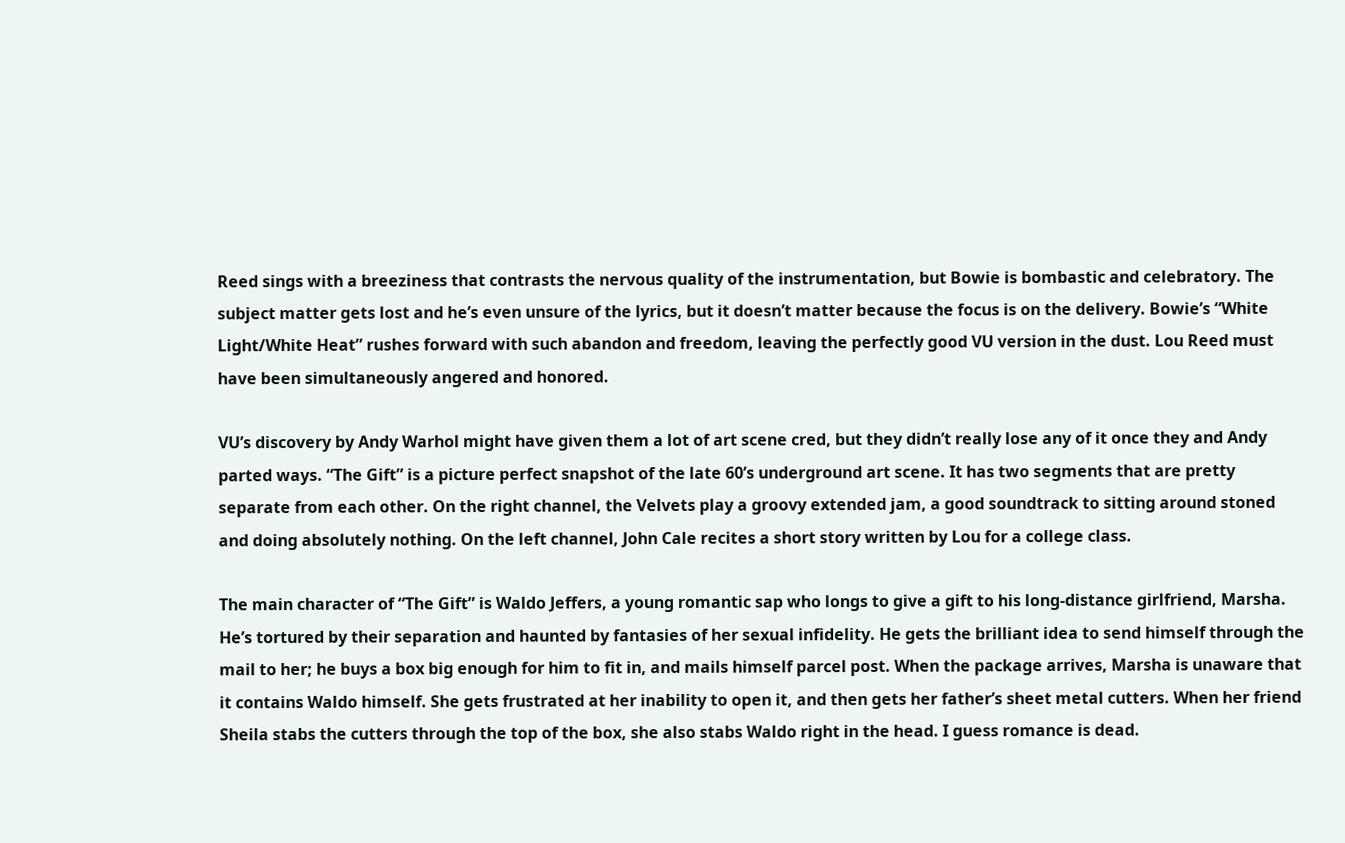Reed sings with a breeziness that contrasts the nervous quality of the instrumentation, but Bowie is bombastic and celebratory. The subject matter gets lost and he’s even unsure of the lyrics, but it doesn’t matter because the focus is on the delivery. Bowie’s “White Light/White Heat” rushes forward with such abandon and freedom, leaving the perfectly good VU version in the dust. Lou Reed must have been simultaneously angered and honored.

VU’s discovery by Andy Warhol might have given them a lot of art scene cred, but they didn’t really lose any of it once they and Andy parted ways. “The Gift” is a picture perfect snapshot of the late 60’s underground art scene. It has two segments that are pretty separate from each other. On the right channel, the Velvets play a groovy extended jam, a good soundtrack to sitting around stoned and doing absolutely nothing. On the left channel, John Cale recites a short story written by Lou for a college class.

The main character of “The Gift” is Waldo Jeffers, a young romantic sap who longs to give a gift to his long-distance girlfriend, Marsha. He’s tortured by their separation and haunted by fantasies of her sexual infidelity. He gets the brilliant idea to send himself through the mail to her; he buys a box big enough for him to fit in, and mails himself parcel post. When the package arrives, Marsha is unaware that it contains Waldo himself. She gets frustrated at her inability to open it, and then gets her father’s sheet metal cutters. When her friend Sheila stabs the cutters through the top of the box, she also stabs Waldo right in the head. I guess romance is dead.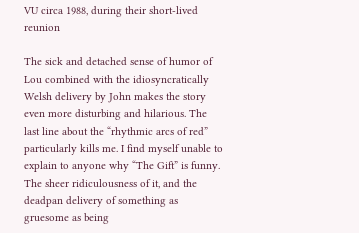VU circa 1988, during their short-lived reunion

The sick and detached sense of humor of Lou combined with the idiosyncratically Welsh delivery by John makes the story even more disturbing and hilarious. The last line about the “rhythmic arcs of red” particularly kills me. I find myself unable to explain to anyone why “The Gift” is funny. The sheer ridiculousness of it, and the deadpan delivery of something as gruesome as being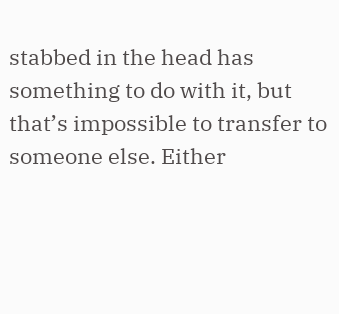stabbed in the head has something to do with it, but that’s impossible to transfer to someone else. Either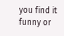you find it funny or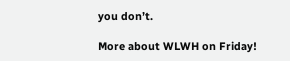you don’t.

More about WLWH on Friday!